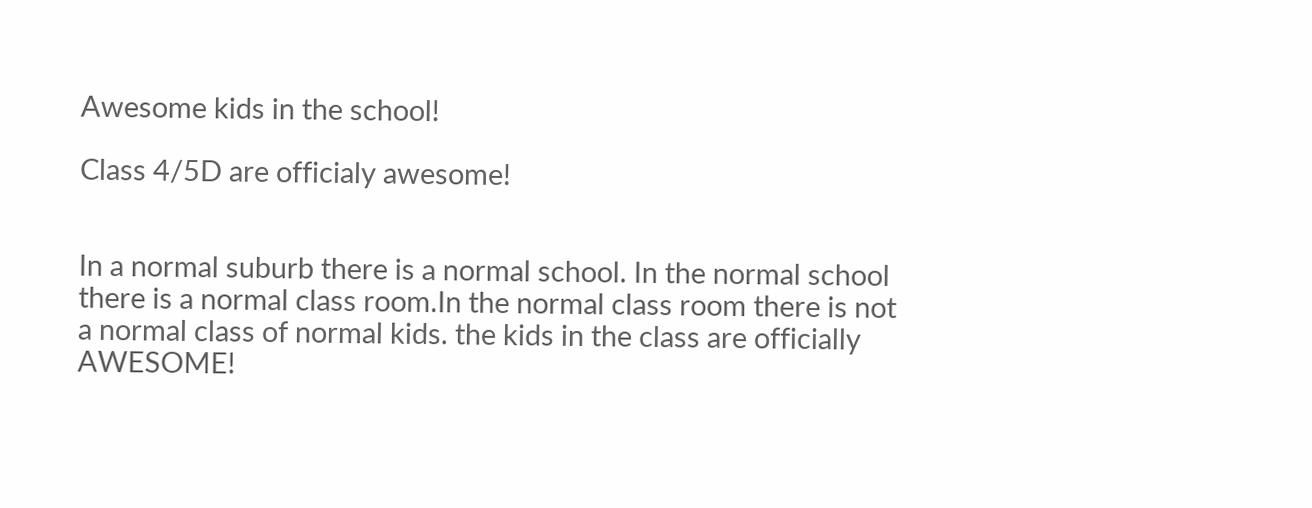Awesome kids in the school!

Class 4/5D are officialy awesome!


In a normal suburb there is a normal school. In the normal school there is a normal class room.In the normal class room there is not a normal class of normal kids. the kids in the class are officially AWESOME!